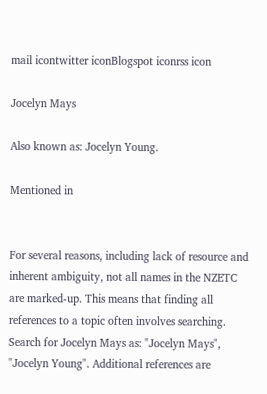mail icontwitter iconBlogspot iconrss icon

Jocelyn Mays

Also known as: Jocelyn Young.

Mentioned in


For several reasons, including lack of resource and inherent ambiguity, not all names in the NZETC are marked-up. This means that finding all references to a topic often involves searching. Search for Jocelyn Mays as: "Jocelyn Mays", "Jocelyn Young". Additional references are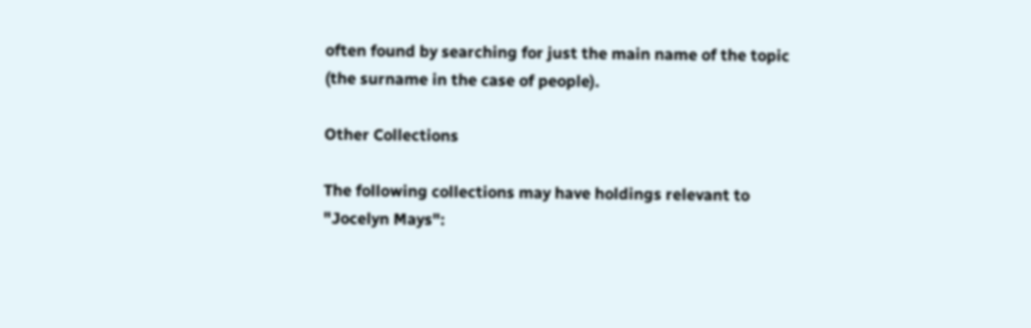often found by searching for just the main name of the topic (the surname in the case of people).

Other Collections

The following collections may have holdings relevant to "Jocelyn Mays":